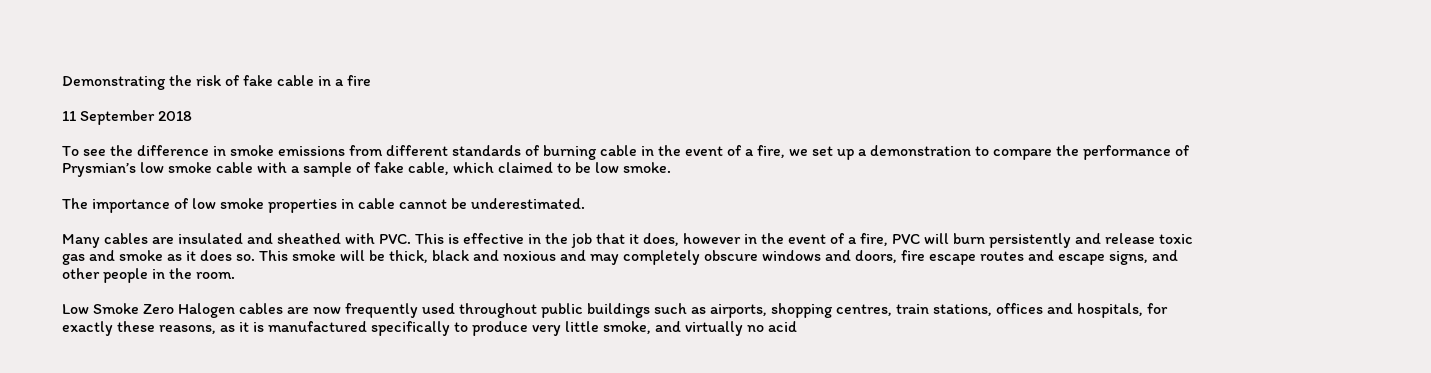Demonstrating the risk of fake cable in a fire

11 September 2018

To see the difference in smoke emissions from different standards of burning cable in the event of a fire, we set up a demonstration to compare the performance of Prysmian’s low smoke cable with a sample of fake cable, which claimed to be low smoke.

The importance of low smoke properties in cable cannot be underestimated.

Many cables are insulated and sheathed with PVC. This is effective in the job that it does, however in the event of a fire, PVC will burn persistently and release toxic gas and smoke as it does so. This smoke will be thick, black and noxious and may completely obscure windows and doors, fire escape routes and escape signs, and other people in the room.

Low Smoke Zero Halogen cables are now frequently used throughout public buildings such as airports, shopping centres, train stations, offices and hospitals, for exactly these reasons, as it is manufactured specifically to produce very little smoke, and virtually no acid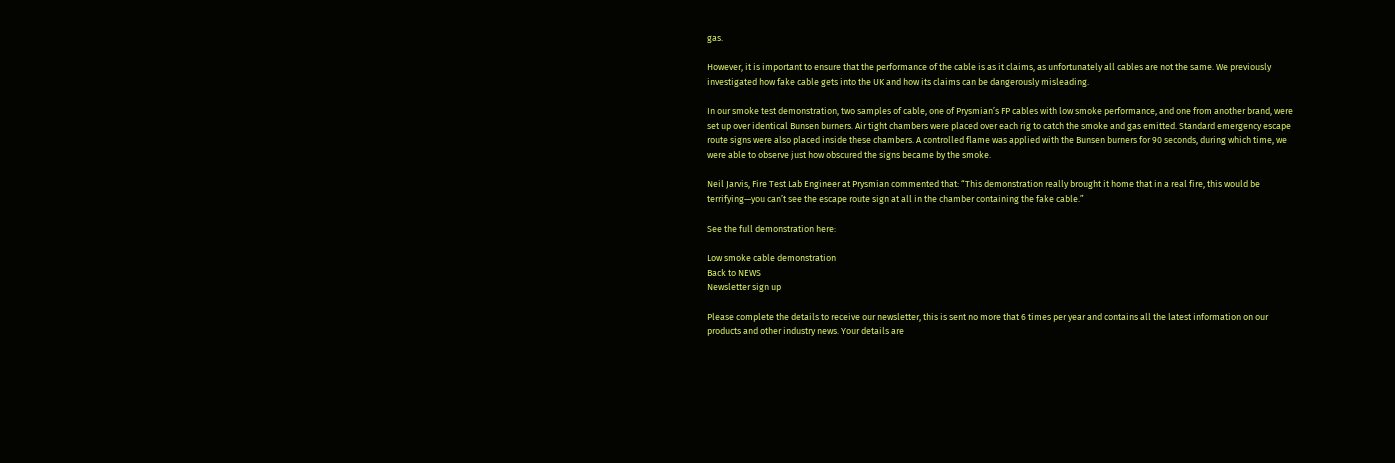gas.

However, it is important to ensure that the performance of the cable is as it claims, as unfortunately all cables are not the same. We previously investigated how fake cable gets into the UK and how its claims can be dangerously misleading.

In our smoke test demonstration, two samples of cable, one of Prysmian’s FP cables with low smoke performance, and one from another brand, were set up over identical Bunsen burners. Air tight chambers were placed over each rig to catch the smoke and gas emitted. Standard emergency escape route signs were also placed inside these chambers. A controlled flame was applied with the Bunsen burners for 90 seconds, during which time, we were able to observe just how obscured the signs became by the smoke.

Neil Jarvis, Fire Test Lab Engineer at Prysmian commented that: “This demonstration really brought it home that in a real fire, this would be terrifying—you can’t see the escape route sign at all in the chamber containing the fake cable.”

See the full demonstration here:

Low smoke cable demonstration
Back to NEWS
Newsletter sign up

Please complete the details to receive our newsletter, this is sent no more that 6 times per year and contains all the latest information on our products and other industry news. Your details are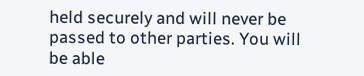held securely and will never be passed to other parties. You will be able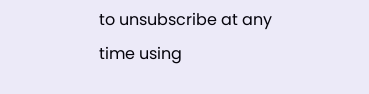to unsubscribe at any time using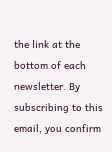the link at the bottom of each newsletter. By subscribing to this email, you confirm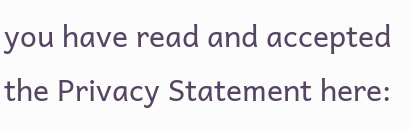you have read and accepted the Privacy Statement here: